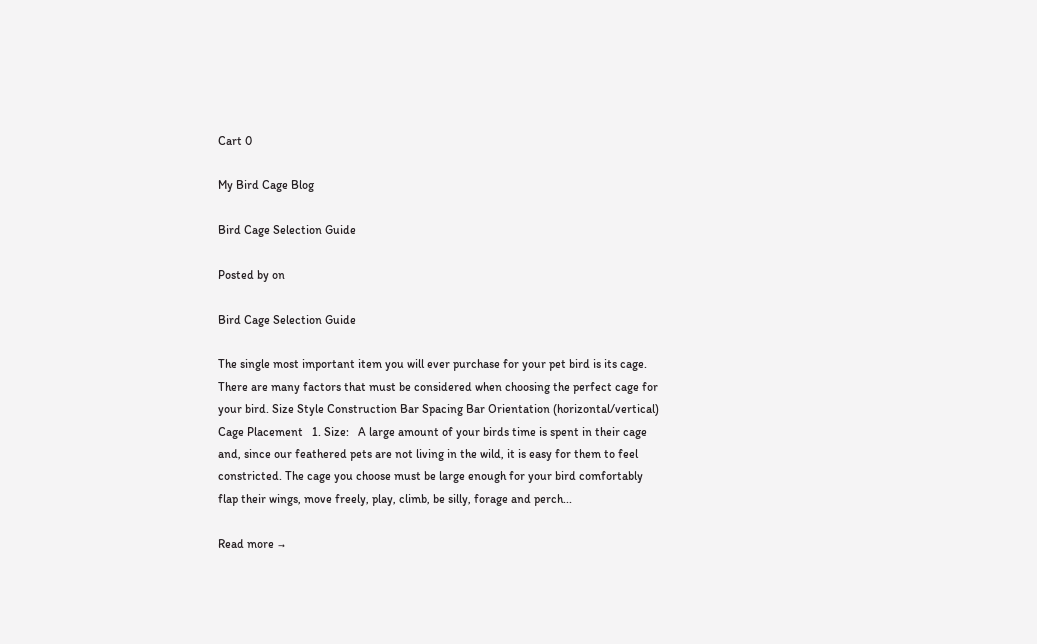Cart 0

My Bird Cage Blog

Bird Cage Selection Guide

Posted by on

Bird Cage Selection Guide

The single most important item you will ever purchase for your pet bird is its cage. There are many factors that must be considered when choosing the perfect cage for your bird. Size Style Construction Bar Spacing Bar Orientation (horizontal/vertical) Cage Placement   1. Size:   A large amount of your birds time is spent in their cage and, since our feathered pets are not living in the wild, it is easy for them to feel constricted. The cage you choose must be large enough for your bird comfortably flap their wings, move freely, play, climb, be silly, forage and perch...

Read more →